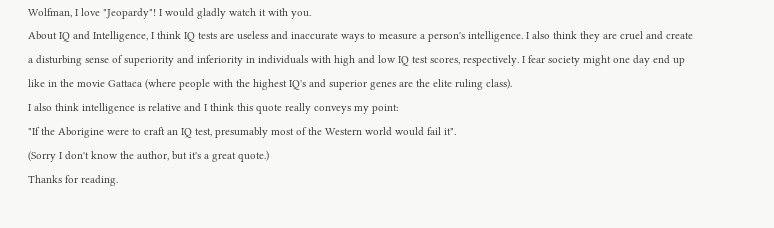Wolfman, I love "Jeopardy"! I would gladly watch it with you.
About IQ and Intelligence, I think IQ tests are useless and inaccurate ways to measure a person's intelligence. I also think they are cruel and create a disturbing sense of superiority and inferiority in individuals with high and low IQ test scores, respectively. I fear society might one day end up like in the movie Gattaca (where people with the highest IQ's and superior genes are the elite ruling class).
I also think intelligence is relative and I think this quote really conveys my point:
"If the Aborigine were to craft an IQ test, presumably most of the Western world would fail it".
(Sorry I don't know the author, but it's a great quote.)
Thanks for reading.